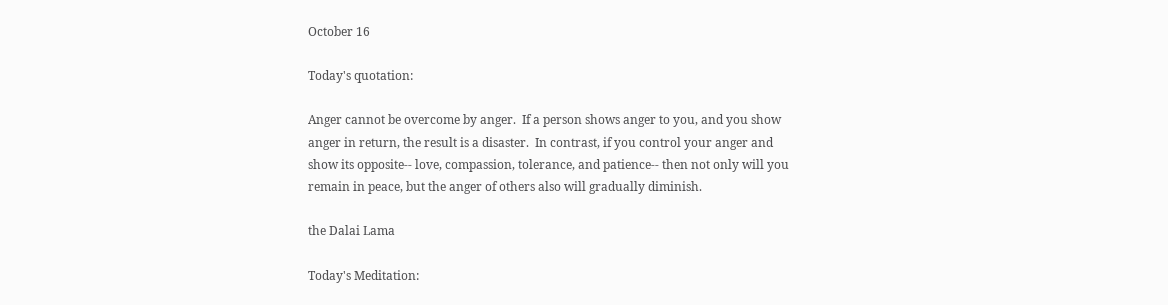October 16

Today's quotation:

Anger cannot be overcome by anger.  If a person shows anger to you, and you show anger in return, the result is a disaster.  In contrast, if you control your anger and show its opposite-- love, compassion, tolerance, and patience-- then not only will you remain in peace, but the anger of others also will gradually diminish.

the Dalai Lama

Today's Meditation: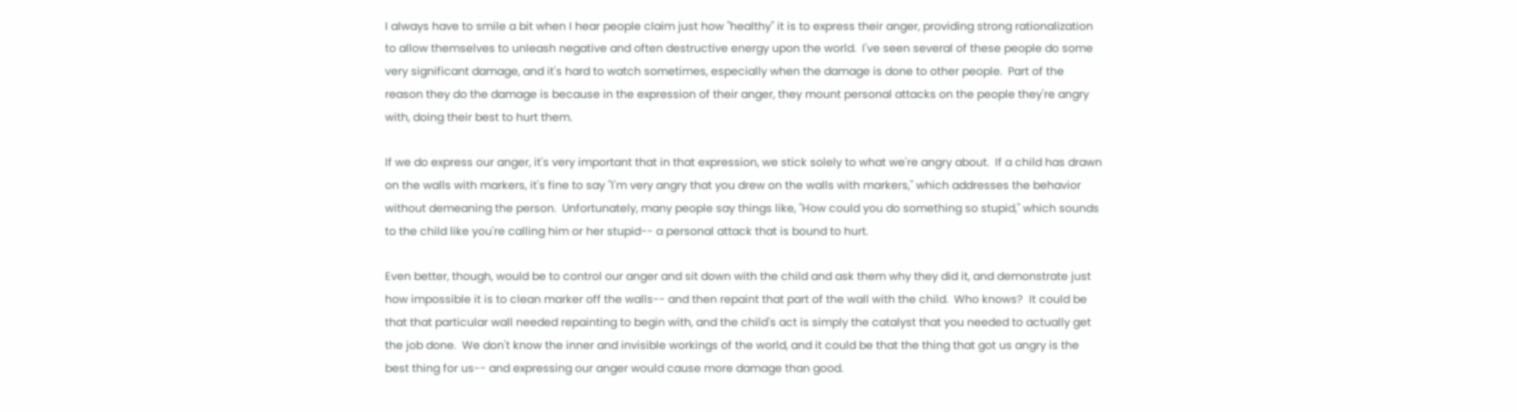I always have to smile a bit when I hear people claim just how "healthy" it is to express their anger, providing strong rationalization to allow themselves to unleash negative and often destructive energy upon the world.  I've seen several of these people do some very significant damage, and it's hard to watch sometimes, especially when the damage is done to other people.  Part of the reason they do the damage is because in the expression of their anger, they mount personal attacks on the people they're angry with, doing their best to hurt them.

If we do express our anger, it's very important that in that expression, we stick solely to what we're angry about.  If a child has drawn on the walls with markers, it's fine to say "I'm very angry that you drew on the walls with markers," which addresses the behavior without demeaning the person.  Unfortunately, many people say things like, "How could you do something so stupid," which sounds to the child like you're calling him or her stupid-- a personal attack that is bound to hurt.

Even better, though, would be to control our anger and sit down with the child and ask them why they did it, and demonstrate just how impossible it is to clean marker off the walls-- and then repaint that part of the wall with the child.  Who knows?  It could be that that particular wall needed repainting to begin with, and the child's act is simply the catalyst that you needed to actually get the job done.  We don't know the inner and invisible workings of the world, and it could be that the thing that got us angry is the best thing for us-- and expressing our anger would cause more damage than good.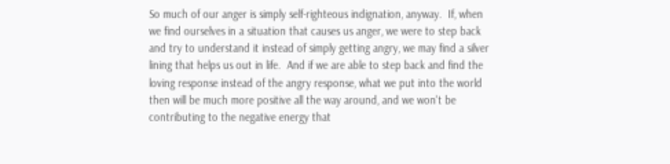So much of our anger is simply self-righteous indignation, anyway.  If, when we find ourselves in a situation that causes us anger, we were to step back and try to understand it instead of simply getting angry, we may find a silver lining that helps us out in life.  And if we are able to step back and find the loving response instead of the angry response, what we put into the world then will be much more positive all the way around, and we won't be contributing to the negative energy that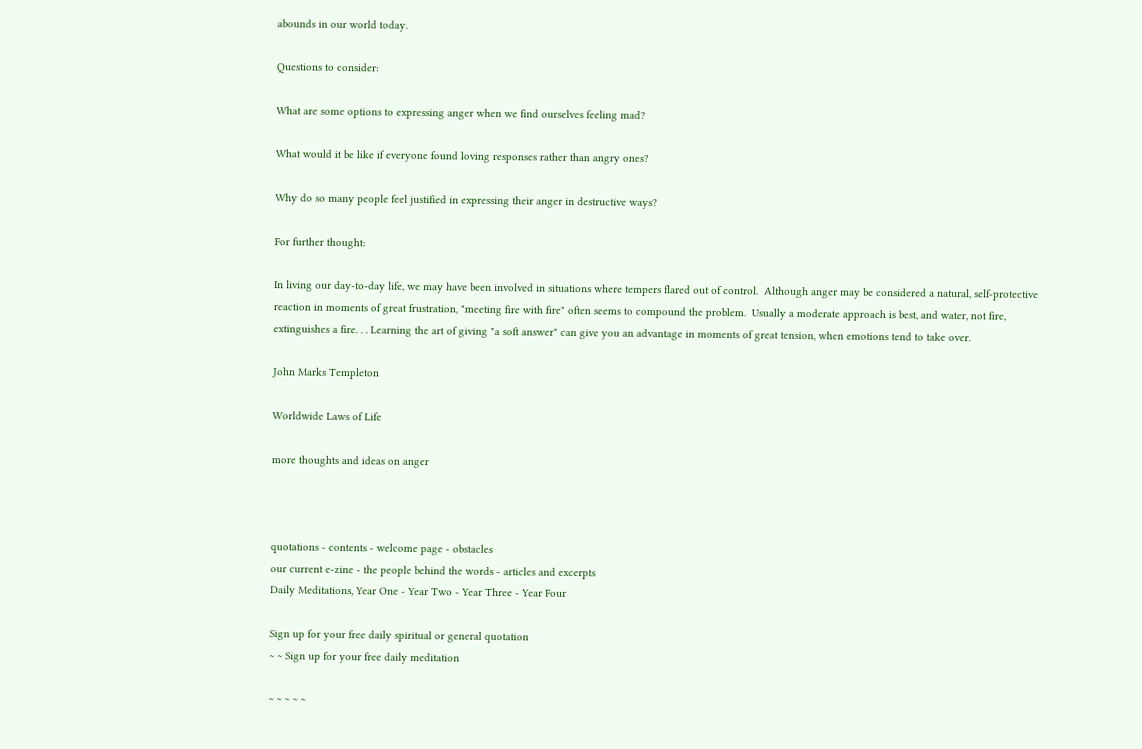abounds in our world today.

Questions to consider:

What are some options to expressing anger when we find ourselves feeling mad?

What would it be like if everyone found loving responses rather than angry ones?

Why do so many people feel justified in expressing their anger in destructive ways?

For further thought:

In living our day-to-day life, we may have been involved in situations where tempers flared out of control.  Although anger may be considered a natural, self-protective reaction in moments of great frustration, "meeting fire with fire" often seems to compound the problem.  Usually a moderate approach is best, and water, not fire, extinguishes a fire. . . Learning the art of giving "a soft answer" can give you an advantage in moments of great tension, when emotions tend to take over.

John Marks Templeton

Worldwide Laws of Life

more thoughts and ideas on anger



quotations - contents - welcome page - obstacles
our current e-zine - the people behind the words - articles and excerpts
Daily Meditations, Year One - Year Two - Year Three - Year Four

Sign up for your free daily spiritual or general quotation
~ ~ Sign up for your free daily meditation

~ ~ ~ ~ ~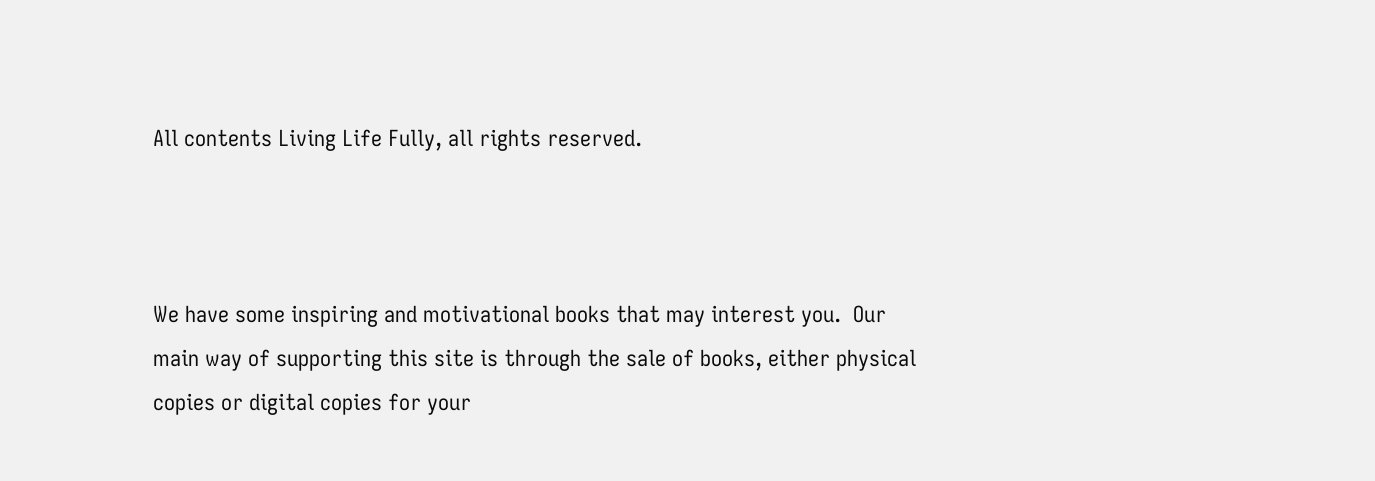All contents Living Life Fully, all rights reserved.



We have some inspiring and motivational books that may interest you.  Our main way of supporting this site is through the sale of books, either physical copies or digital copies for your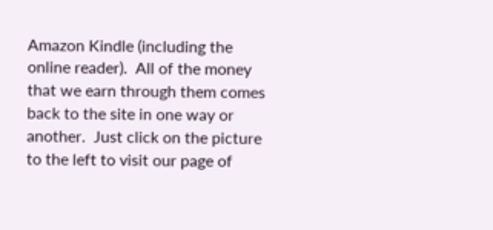Amazon Kindle (including the online reader).  All of the money that we earn through them comes back to the site in one way or another.  Just click on the picture to the left to visit our page of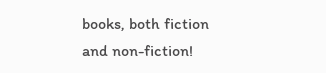books, both fiction and non-fiction!